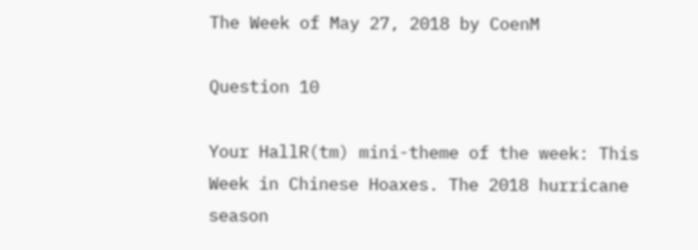The Week of May 27, 2018 by CoenM

Question 10

Your HallR(tm) mini-theme of the week: This Week in Chinese Hoaxes. The 2018 hurricane season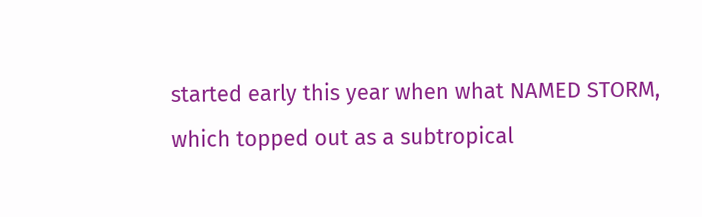started early this year when what NAMED STORM, which topped out as a subtropical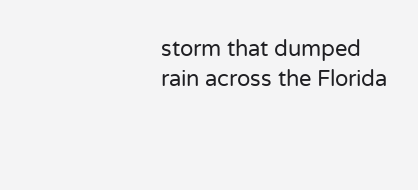storm that dumped rain across the Florida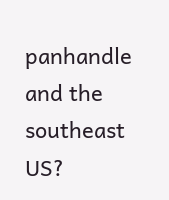panhandle and the southeast US?